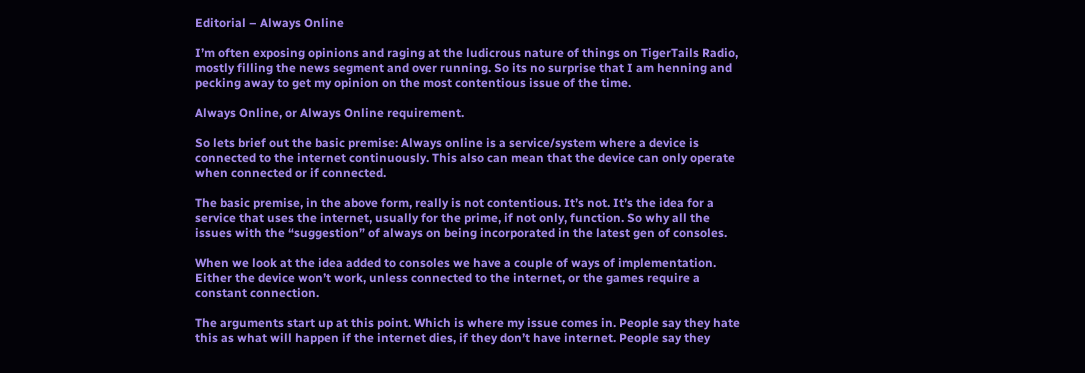Editorial – Always Online

I’m often exposing opinions and raging at the ludicrous nature of things on TigerTails Radio, mostly filling the news segment and over running. So its no surprise that I am henning and pecking away to get my opinion on the most contentious issue of the time.

Always Online, or Always Online requirement.

So lets brief out the basic premise: Always online is a service/system where a device is connected to the internet continuously. This also can mean that the device can only operate when connected or if connected.

The basic premise, in the above form, really is not contentious. It’s not. It’s the idea for a service that uses the internet, usually for the prime, if not only, function. So why all the issues with the “suggestion” of always on being incorporated in the latest gen of consoles.

When we look at the idea added to consoles we have a couple of ways of implementation. Either the device won’t work, unless connected to the internet, or the games require a constant connection.

The arguments start up at this point. Which is where my issue comes in. People say they hate this as what will happen if the internet dies, if they don’t have internet. People say they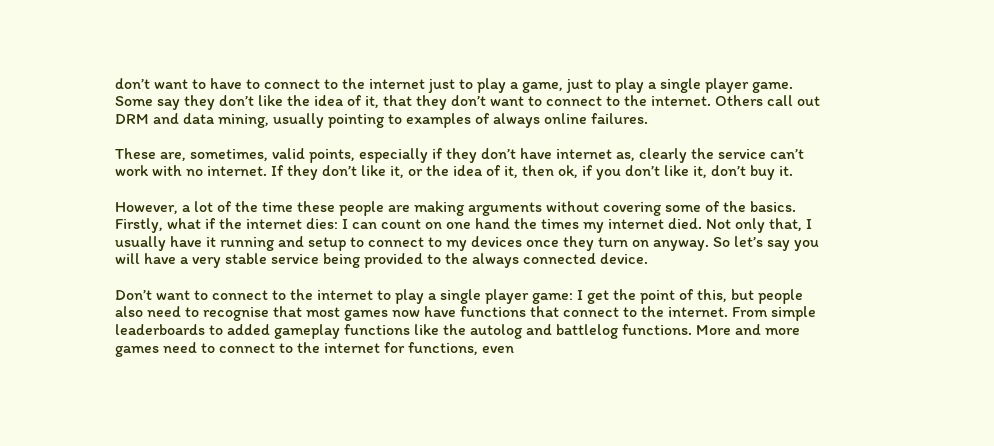don’t want to have to connect to the internet just to play a game, just to play a single player game. Some say they don’t like the idea of it, that they don’t want to connect to the internet. Others call out DRM and data mining, usually pointing to examples of always online failures.

These are, sometimes, valid points, especially if they don’t have internet as, clearly the service can’t work with no internet. If they don’t like it, or the idea of it, then ok, if you don’t like it, don’t buy it.

However, a lot of the time these people are making arguments without covering some of the basics. Firstly, what if the internet dies: I can count on one hand the times my internet died. Not only that, I usually have it running and setup to connect to my devices once they turn on anyway. So let’s say you will have a very stable service being provided to the always connected device.

Don’t want to connect to the internet to play a single player game: I get the point of this, but people also need to recognise that most games now have functions that connect to the internet. From simple leaderboards to added gameplay functions like the autolog and battlelog functions. More and more games need to connect to the internet for functions, even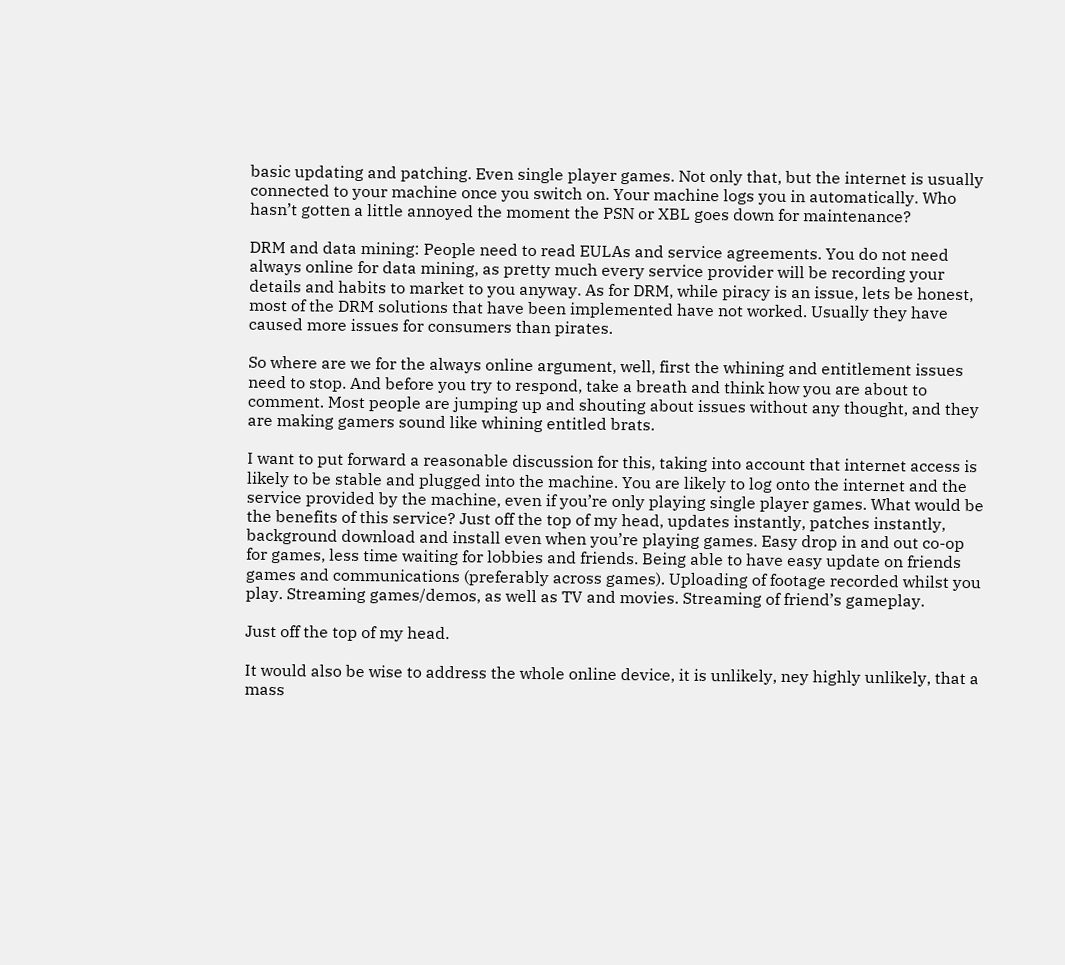basic updating and patching. Even single player games. Not only that, but the internet is usually connected to your machine once you switch on. Your machine logs you in automatically. Who hasn’t gotten a little annoyed the moment the PSN or XBL goes down for maintenance?

DRM and data mining: People need to read EULAs and service agreements. You do not need always online for data mining, as pretty much every service provider will be recording your details and habits to market to you anyway. As for DRM, while piracy is an issue, lets be honest, most of the DRM solutions that have been implemented have not worked. Usually they have caused more issues for consumers than pirates.

So where are we for the always online argument, well, first the whining and entitlement issues need to stop. And before you try to respond, take a breath and think how you are about to comment. Most people are jumping up and shouting about issues without any thought, and they are making gamers sound like whining entitled brats.

I want to put forward a reasonable discussion for this, taking into account that internet access is likely to be stable and plugged into the machine. You are likely to log onto the internet and the service provided by the machine, even if you’re only playing single player games. What would be the benefits of this service? Just off the top of my head, updates instantly, patches instantly, background download and install even when you’re playing games. Easy drop in and out co-op for games, less time waiting for lobbies and friends. Being able to have easy update on friends games and communications (preferably across games). Uploading of footage recorded whilst you play. Streaming games/demos, as well as TV and movies. Streaming of friend’s gameplay.

Just off the top of my head.

It would also be wise to address the whole online device, it is unlikely, ney highly unlikely, that a mass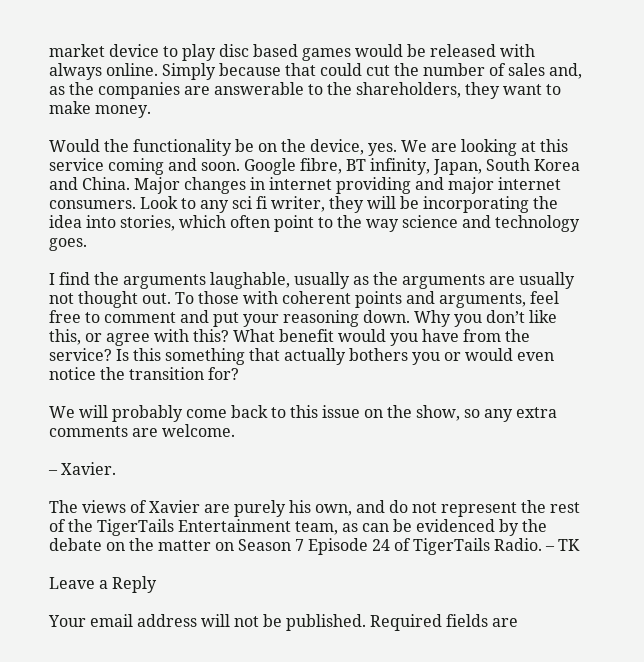market device to play disc based games would be released with always online. Simply because that could cut the number of sales and, as the companies are answerable to the shareholders, they want to make money.

Would the functionality be on the device, yes. We are looking at this service coming and soon. Google fibre, BT infinity, Japan, South Korea and China. Major changes in internet providing and major internet consumers. Look to any sci fi writer, they will be incorporating the idea into stories, which often point to the way science and technology goes.

I find the arguments laughable, usually as the arguments are usually not thought out. To those with coherent points and arguments, feel free to comment and put your reasoning down. Why you don’t like this, or agree with this? What benefit would you have from the service? Is this something that actually bothers you or would even notice the transition for?

We will probably come back to this issue on the show, so any extra comments are welcome.

– Xavier.

The views of Xavier are purely his own, and do not represent the rest of the TigerTails Entertainment team, as can be evidenced by the debate on the matter on Season 7 Episode 24 of TigerTails Radio. – TK

Leave a Reply

Your email address will not be published. Required fields are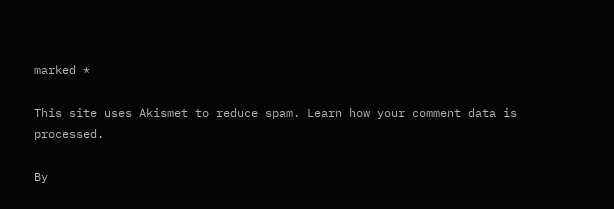marked *

This site uses Akismet to reduce spam. Learn how your comment data is processed.

By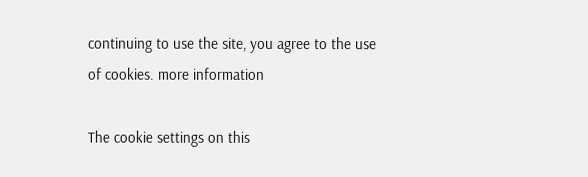continuing to use the site, you agree to the use of cookies. more information

The cookie settings on this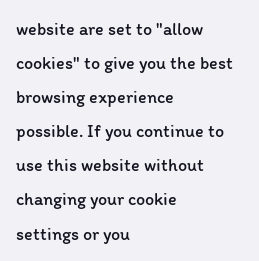website are set to "allow cookies" to give you the best browsing experience possible. If you continue to use this website without changing your cookie settings or you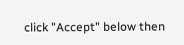click "Accept" below then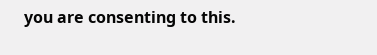you are consenting to this.